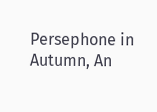Persephone in Autumn, An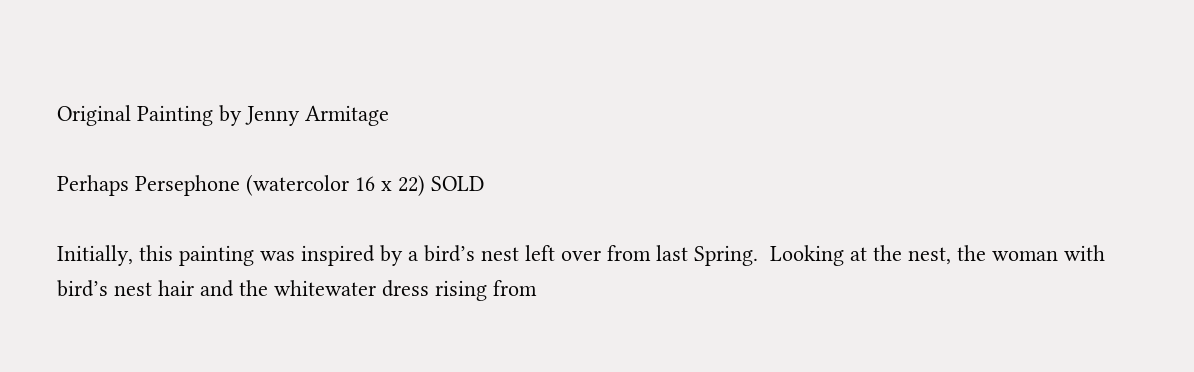Original Painting by Jenny Armitage

Perhaps Persephone (watercolor 16 x 22) SOLD

Initially, this painting was inspired by a bird’s nest left over from last Spring.  Looking at the nest, the woman with bird’s nest hair and the whitewater dress rising from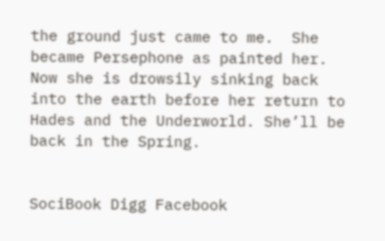the ground just came to me.  She became Persephone as painted her.  Now she is drowsily sinking back into the earth before her return to Hades and the Underworld. She’ll be back in the Spring.


SociBook Digg Facebook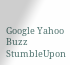Google Yahoo Buzz StumbleUpon